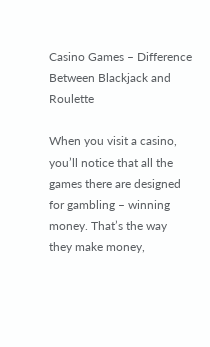Casino Games – Difference Between Blackjack and Roulette

When you visit a casino, you’ll notice that all the games there are designed for gambling – winning money. That’s the way they make money,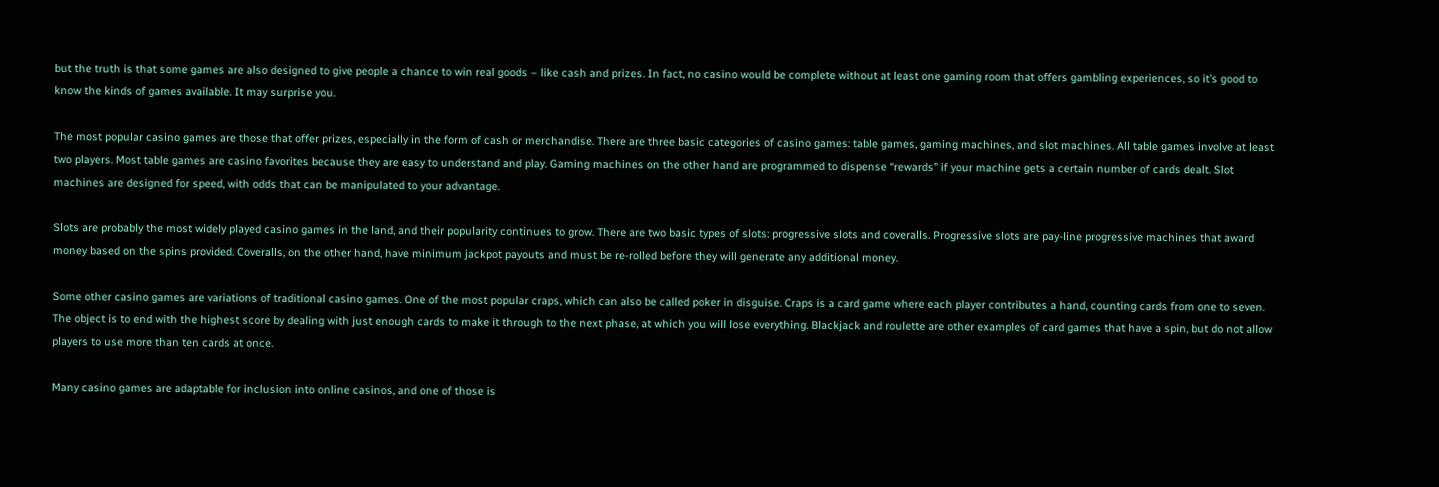but the truth is that some games are also designed to give people a chance to win real goods – like cash and prizes. In fact, no casino would be complete without at least one gaming room that offers gambling experiences, so it’s good to know the kinds of games available. It may surprise you.

The most popular casino games are those that offer prizes, especially in the form of cash or merchandise. There are three basic categories of casino games: table games, gaming machines, and slot machines. All table games involve at least two players. Most table games are casino favorites because they are easy to understand and play. Gaming machines on the other hand are programmed to dispense “rewards” if your machine gets a certain number of cards dealt. Slot machines are designed for speed, with odds that can be manipulated to your advantage.

Slots are probably the most widely played casino games in the land, and their popularity continues to grow. There are two basic types of slots: progressive slots and coveralls. Progressive slots are pay-line progressive machines that award money based on the spins provided. Coveralls, on the other hand, have minimum jackpot payouts and must be re-rolled before they will generate any additional money.

Some other casino games are variations of traditional casino games. One of the most popular craps, which can also be called poker in disguise. Craps is a card game where each player contributes a hand, counting cards from one to seven. The object is to end with the highest score by dealing with just enough cards to make it through to the next phase, at which you will lose everything. Blackjack and roulette are other examples of card games that have a spin, but do not allow players to use more than ten cards at once.

Many casino games are adaptable for inclusion into online casinos, and one of those is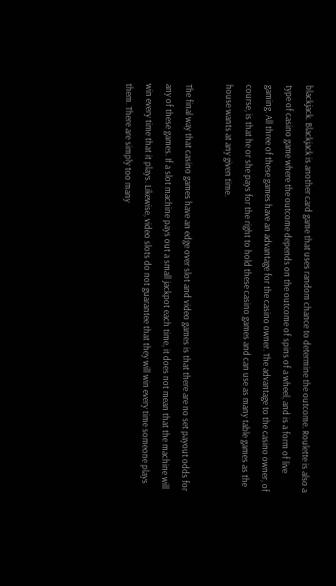blackjack. Blackjack is another card game that uses random chance to determine the outcome. Roulette is also a type of casino game where the outcome depends on the outcome of spins of a wheel, and is a form of live gaming. All three of these games have an advantage for the casino owner. The advantage to the casino owner, of course, is that he or she pays for the right to hold these casino games and can use as many table games as the house wants at any given time.

The final way that casino games have an edge over slot and video games is that there are no set payout odds for any of these games. If a slot machine pays out a small jackpot each time, it does not mean that the machine will win every time that it plays. Likewise, video slots do not guarantee that they will win every time someone plays them. There are simply too many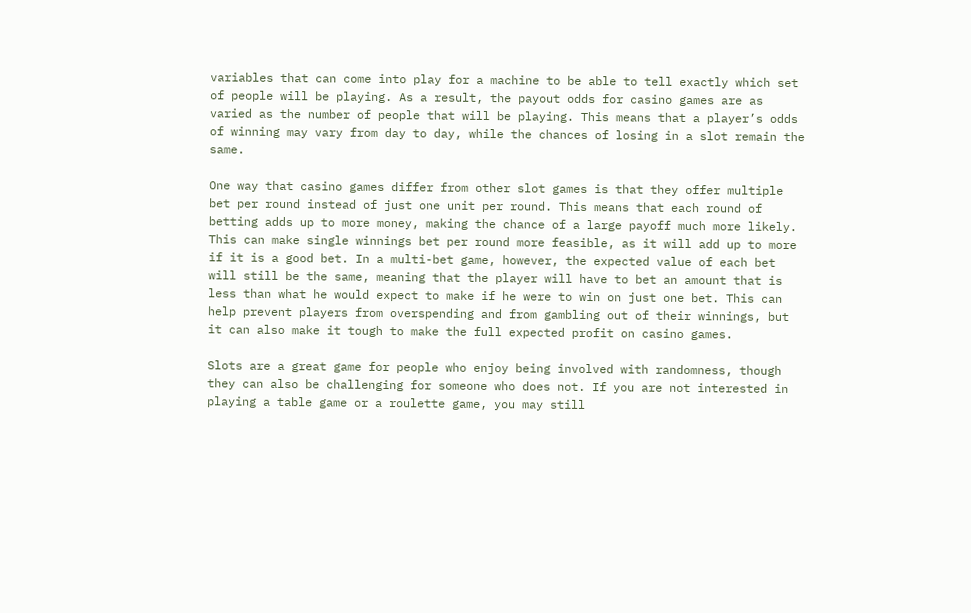variables that can come into play for a machine to be able to tell exactly which set of people will be playing. As a result, the payout odds for casino games are as varied as the number of people that will be playing. This means that a player’s odds of winning may vary from day to day, while the chances of losing in a slot remain the same.

One way that casino games differ from other slot games is that they offer multiple bet per round instead of just one unit per round. This means that each round of betting adds up to more money, making the chance of a large payoff much more likely. This can make single winnings bet per round more feasible, as it will add up to more if it is a good bet. In a multi-bet game, however, the expected value of each bet will still be the same, meaning that the player will have to bet an amount that is less than what he would expect to make if he were to win on just one bet. This can help prevent players from overspending and from gambling out of their winnings, but it can also make it tough to make the full expected profit on casino games.

Slots are a great game for people who enjoy being involved with randomness, though they can also be challenging for someone who does not. If you are not interested in playing a table game or a roulette game, you may still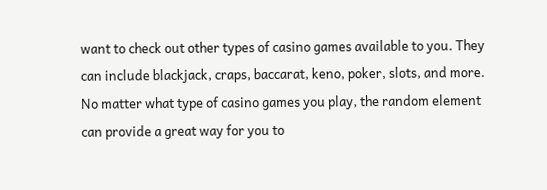want to check out other types of casino games available to you. They can include blackjack, craps, baccarat, keno, poker, slots, and more. No matter what type of casino games you play, the random element can provide a great way for you to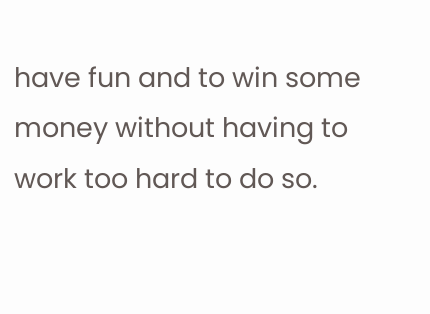have fun and to win some money without having to work too hard to do so.